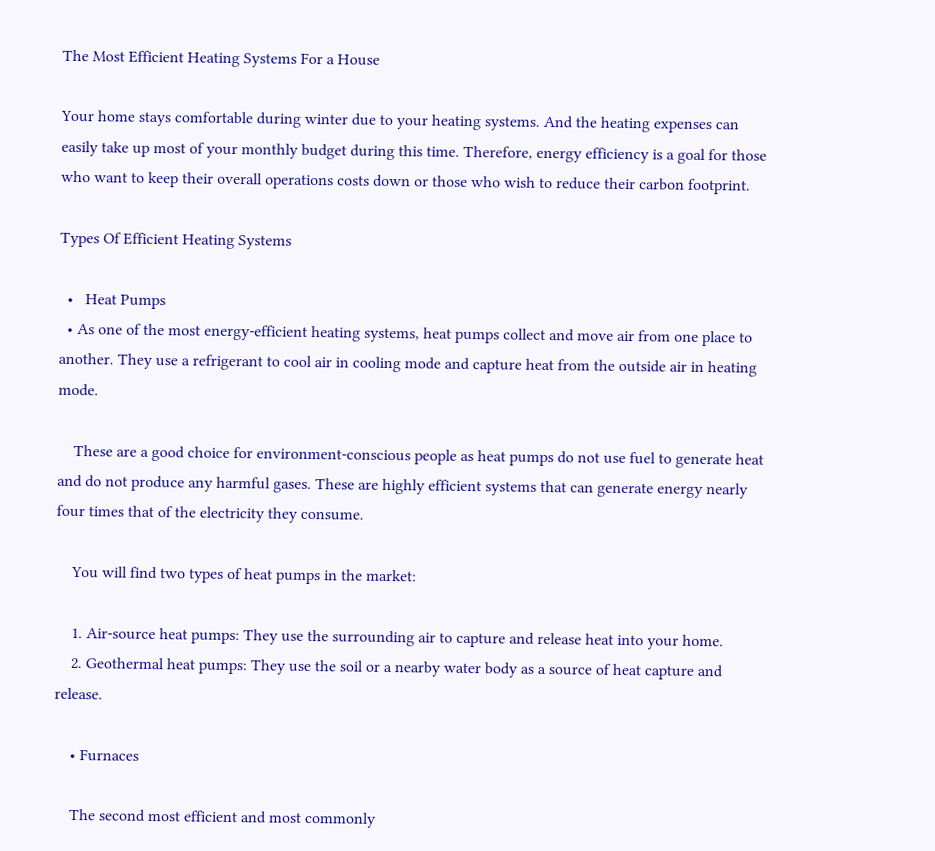The Most Efficient Heating Systems For a House

Your home stays comfortable during winter due to your heating systems. And the heating expenses can easily take up most of your monthly budget during this time. Therefore, energy efficiency is a goal for those who want to keep their overall operations costs down or those who wish to reduce their carbon footprint.

Types Of Efficient Heating Systems

  •   Heat Pumps
  • As one of the most energy-efficient heating systems, heat pumps collect and move air from one place to another. They use a refrigerant to cool air in cooling mode and capture heat from the outside air in heating mode.

    These are a good choice for environment-conscious people as heat pumps do not use fuel to generate heat and do not produce any harmful gases. These are highly efficient systems that can generate energy nearly four times that of the electricity they consume.

    You will find two types of heat pumps in the market:

    1. Air-source heat pumps: They use the surrounding air to capture and release heat into your home.
    2. Geothermal heat pumps: They use the soil or a nearby water body as a source of heat capture and release.

    • Furnaces

    The second most efficient and most commonly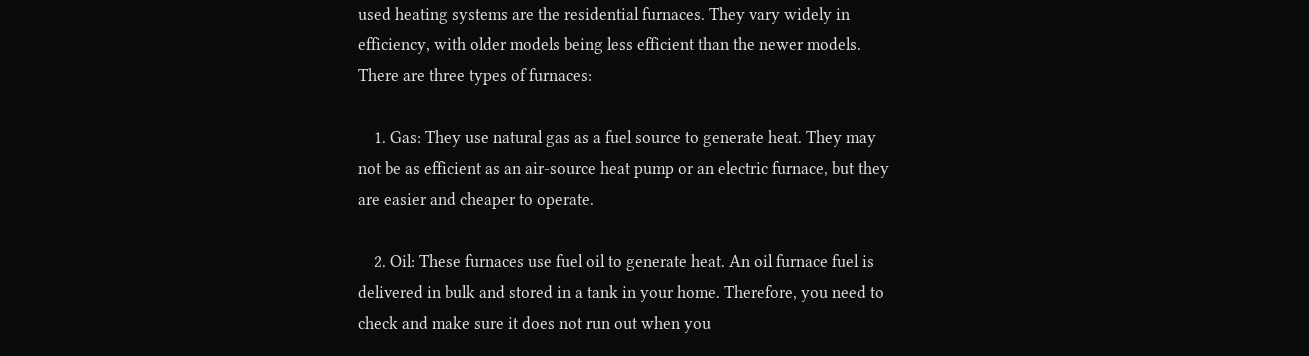used heating systems are the residential furnaces. They vary widely in efficiency, with older models being less efficient than the newer models. There are three types of furnaces:

    1. Gas: They use natural gas as a fuel source to generate heat. They may not be as efficient as an air-source heat pump or an electric furnace, but they are easier and cheaper to operate.

    2. Oil: These furnaces use fuel oil to generate heat. An oil furnace fuel is delivered in bulk and stored in a tank in your home. Therefore, you need to check and make sure it does not run out when you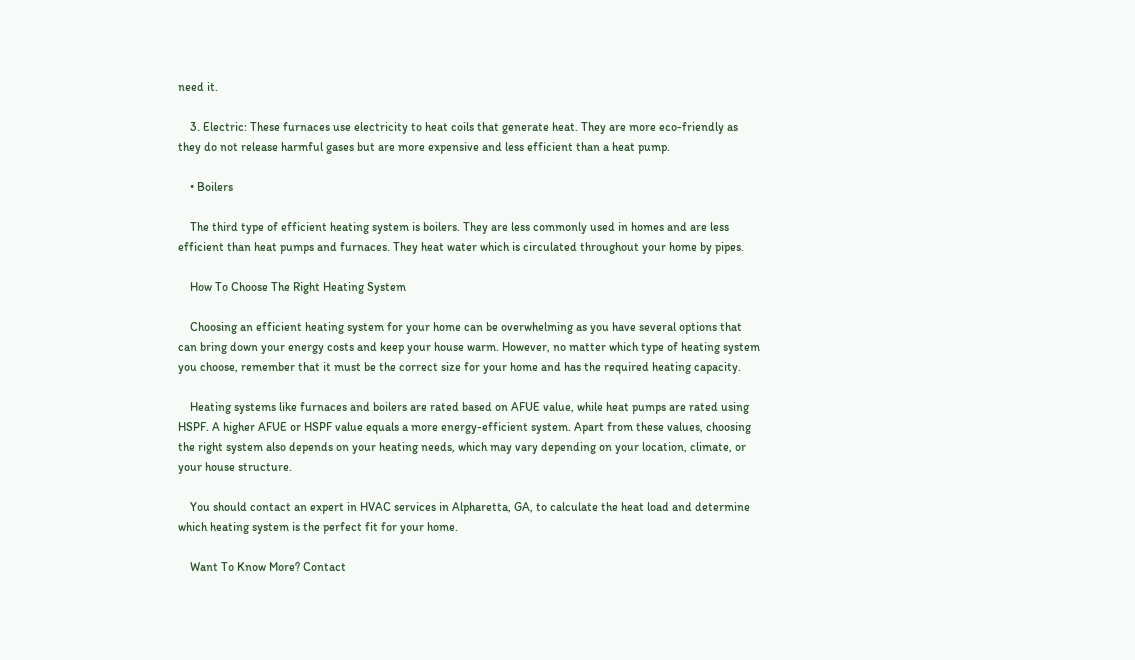need it.

    3. Electric: These furnaces use electricity to heat coils that generate heat. They are more eco-friendly as they do not release harmful gases but are more expensive and less efficient than a heat pump.

    • Boilers

    The third type of efficient heating system is boilers. They are less commonly used in homes and are less efficient than heat pumps and furnaces. They heat water which is circulated throughout your home by pipes.

    How To Choose The Right Heating System

    Choosing an efficient heating system for your home can be overwhelming as you have several options that can bring down your energy costs and keep your house warm. However, no matter which type of heating system you choose, remember that it must be the correct size for your home and has the required heating capacity.

    Heating systems like furnaces and boilers are rated based on AFUE value, while heat pumps are rated using HSPF. A higher AFUE or HSPF value equals a more energy-efficient system. Apart from these values, choosing the right system also depends on your heating needs, which may vary depending on your location, climate, or your house structure.

    You should contact an expert in HVAC services in Alpharetta, GA, to calculate the heat load and determine which heating system is the perfect fit for your home.

    Want To Know More? Contact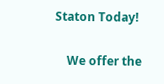Staton Today!

    We offer the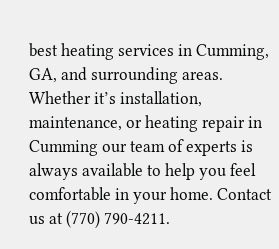best heating services in Cumming, GA, and surrounding areas. Whether it’s installation, maintenance, or heating repair in Cumming our team of experts is always available to help you feel comfortable in your home. Contact us at (770) 790-4211.